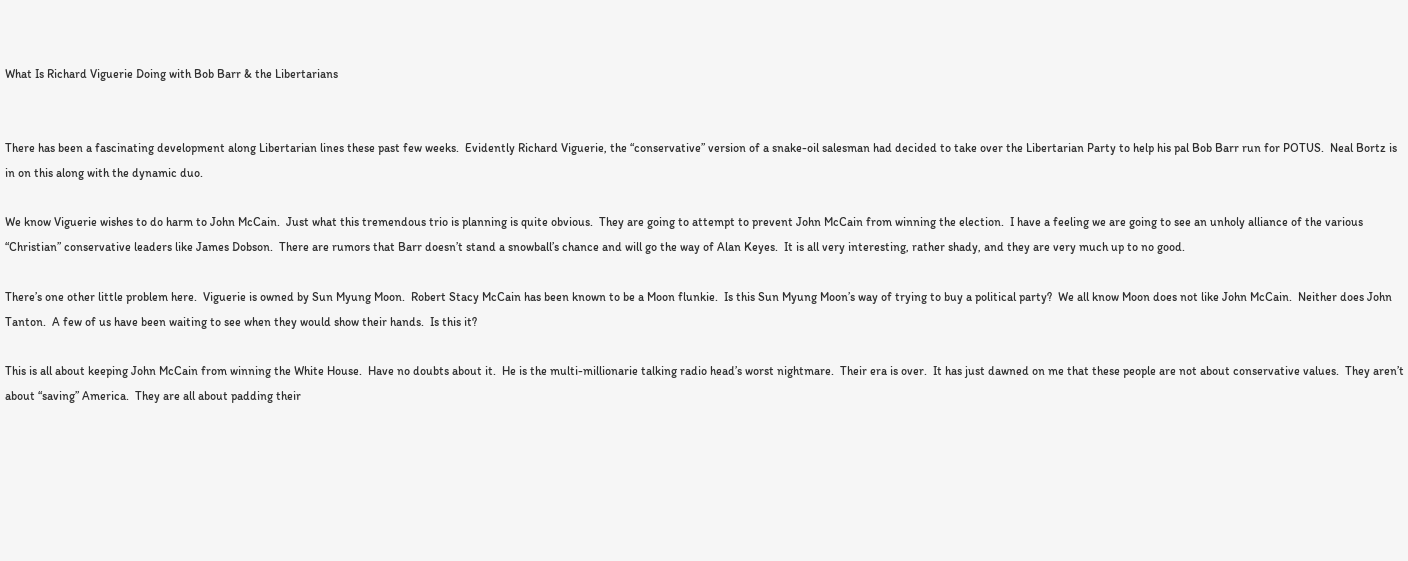What Is Richard Viguerie Doing with Bob Barr & the Libertarians


There has been a fascinating development along Libertarian lines these past few weeks.  Evidently Richard Viguerie, the “conservative” version of a snake-oil salesman had decided to take over the Libertarian Party to help his pal Bob Barr run for POTUS.  Neal Bortz is in on this along with the dynamic duo.

We know Viguerie wishes to do harm to John McCain.  Just what this tremendous trio is planning is quite obvious.  They are going to attempt to prevent John McCain from winning the election.  I have a feeling we are going to see an unholy alliance of the various “Christian” conservative leaders like James Dobson.  There are rumors that Barr doesn’t stand a snowball’s chance and will go the way of Alan Keyes.  It is all very interesting, rather shady, and they are very much up to no good.

There’s one other little problem here.  Viguerie is owned by Sun Myung Moon.  Robert Stacy McCain has been known to be a Moon flunkie.  Is this Sun Myung Moon’s way of trying to buy a political party?  We all know Moon does not like John McCain.  Neither does John Tanton.  A few of us have been waiting to see when they would show their hands.  Is this it?

This is all about keeping John McCain from winning the White House.  Have no doubts about it.  He is the multi-millionarie talking radio head’s worst nightmare.  Their era is over.  It has just dawned on me that these people are not about conservative values.  They aren’t about “saving” America.  They are all about padding their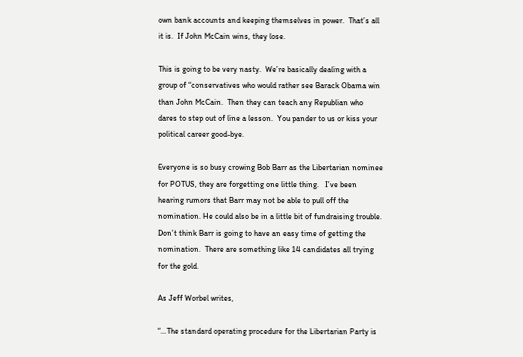own bank accounts and keeping themselves in power.  That’s all it is.  If John McCain wins, they lose.

This is going to be very nasty.  We’re basically dealing with a group of “conservatives who would rather see Barack Obama win than John McCain.  Then they can teach any Republian who dares to step out of line a lesson.  You pander to us or kiss your political career good-bye.

Everyone is so busy crowing Bob Barr as the Libertarian nominee for POTUS, they are forgetting one little thing.   I’ve been hearing rumors that Barr may not be able to pull off the nomination. He could also be in a little bit of fundraising trouble.    Don’t think Barr is going to have an easy time of getting the nomination.  There are something like 14 candidates all trying for the gold.

As Jeff Worbel writes,

“…The standard operating procedure for the Libertarian Party is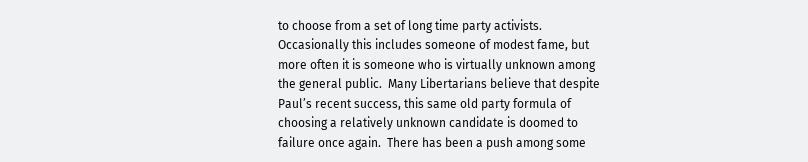to choose from a set of long time party activists.  Occasionally this includes someone of modest fame, but more often it is someone who is virtually unknown among the general public.  Many Libertarians believe that despite Paul’s recent success, this same old party formula of choosing a relatively unknown candidate is doomed to failure once again.  There has been a push among some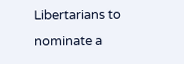Libertarians to nominate a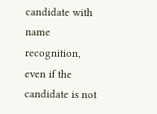candidate with name recognition, even if the candidate is not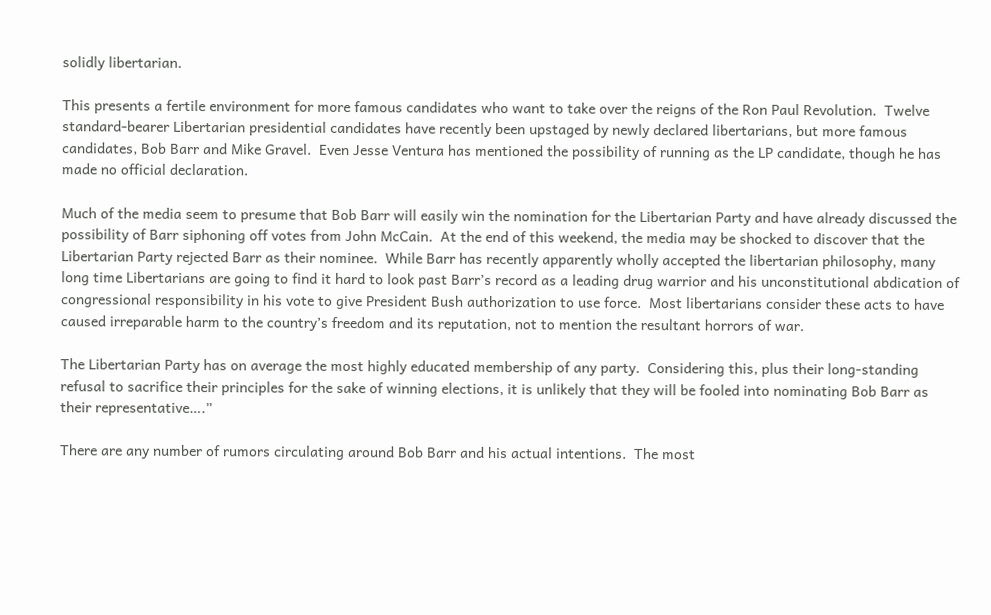solidly libertarian.

This presents a fertile environment for more famous candidates who want to take over the reigns of the Ron Paul Revolution.  Twelve standard-bearer Libertarian presidential candidates have recently been upstaged by newly declared libertarians, but more famous candidates, Bob Barr and Mike Gravel.  Even Jesse Ventura has mentioned the possibility of running as the LP candidate, though he has made no official declaration.

Much of the media seem to presume that Bob Barr will easily win the nomination for the Libertarian Party and have already discussed the possibility of Barr siphoning off votes from John McCain.  At the end of this weekend, the media may be shocked to discover that the Libertarian Party rejected Barr as their nominee.  While Barr has recently apparently wholly accepted the libertarian philosophy, many long time Libertarians are going to find it hard to look past Barr’s record as a leading drug warrior and his unconstitutional abdication of congressional responsibility in his vote to give President Bush authorization to use force.  Most libertarians consider these acts to have caused irreparable harm to the country’s freedom and its reputation, not to mention the resultant horrors of war.

The Libertarian Party has on average the most highly educated membership of any party.  Considering this, plus their long-standing refusal to sacrifice their principles for the sake of winning elections, it is unlikely that they will be fooled into nominating Bob Barr as their representative….”

There are any number of rumors circulating around Bob Barr and his actual intentions.  The most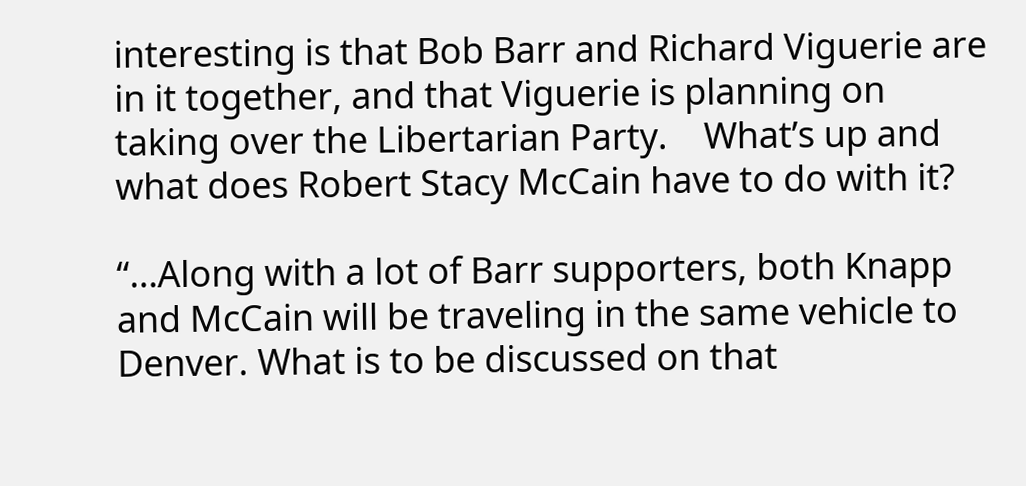interesting is that Bob Barr and Richard Viguerie are in it together, and that Viguerie is planning on taking over the Libertarian Party.    What’s up and what does Robert Stacy McCain have to do with it?

“…Along with a lot of Barr supporters, both Knapp and McCain will be traveling in the same vehicle to Denver. What is to be discussed on that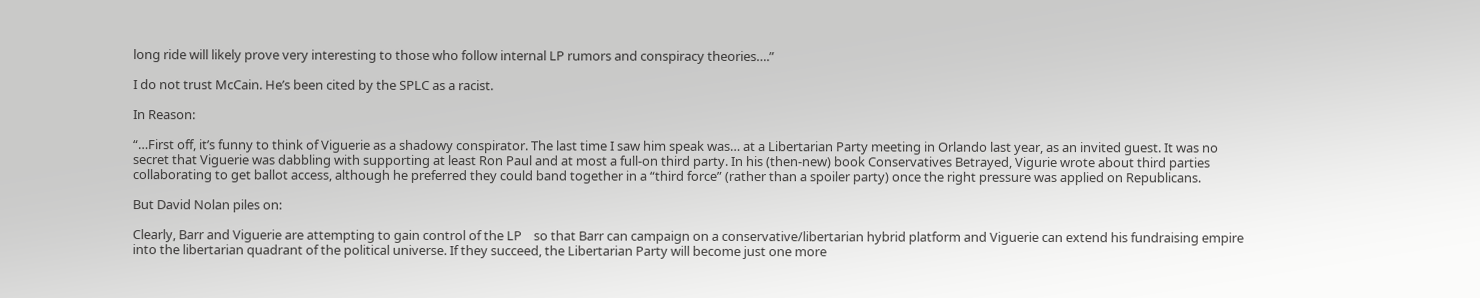long ride will likely prove very interesting to those who follow internal LP rumors and conspiracy theories….”

I do not trust McCain. He’s been cited by the SPLC as a racist.

In Reason:

“…First off, it’s funny to think of Viguerie as a shadowy conspirator. The last time I saw him speak was… at a Libertarian Party meeting in Orlando last year, as an invited guest. It was no secret that Viguerie was dabbling with supporting at least Ron Paul and at most a full-on third party. In his (then-new) book Conservatives Betrayed, Vigurie wrote about third parties collaborating to get ballot access, although he preferred they could band together in a “third force” (rather than a spoiler party) once the right pressure was applied on Republicans.

But David Nolan piles on:

Clearly, Barr and Viguerie are attempting to gain control of the LP    so that Barr can campaign on a conservative/libertarian hybrid platform and Viguerie can extend his fundraising empire into the libertarian quadrant of the political universe. If they succeed, the Libertarian Party will become just one more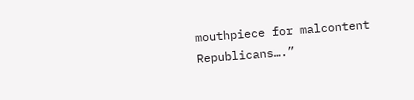mouthpiece for malcontent Republicans….”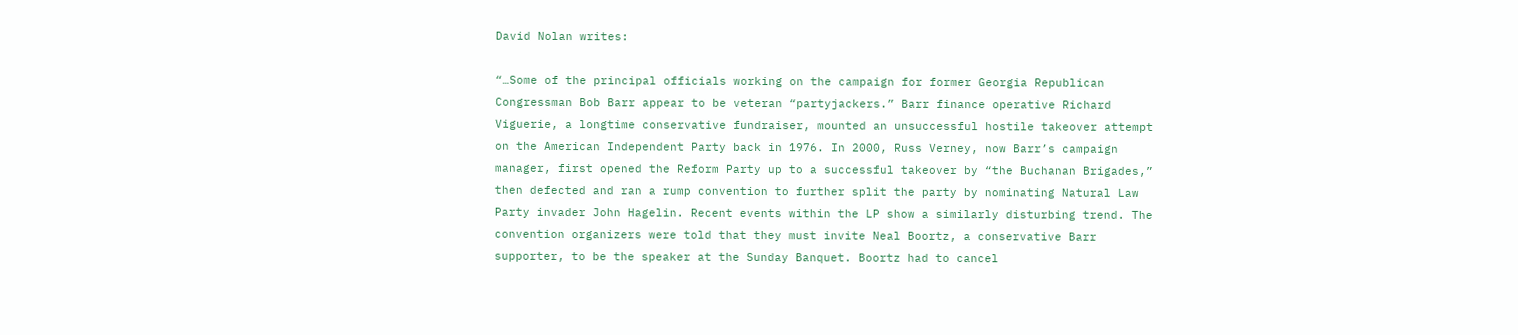David Nolan writes:

“…Some of the principal officials working on the campaign for former Georgia Republican Congressman Bob Barr appear to be veteran “partyjackers.” Barr finance operative Richard Viguerie, a longtime conservative fundraiser, mounted an unsuccessful hostile takeover attempt on the American Independent Party back in 1976. In 2000, Russ Verney, now Barr’s campaign manager, first opened the Reform Party up to a successful takeover by “the Buchanan Brigades,” then defected and ran a rump convention to further split the party by nominating Natural Law Party invader John Hagelin. Recent events within the LP show a similarly disturbing trend. The convention organizers were told that they must invite Neal Boortz, a conservative Barr supporter, to be the speaker at the Sunday Banquet. Boortz had to cancel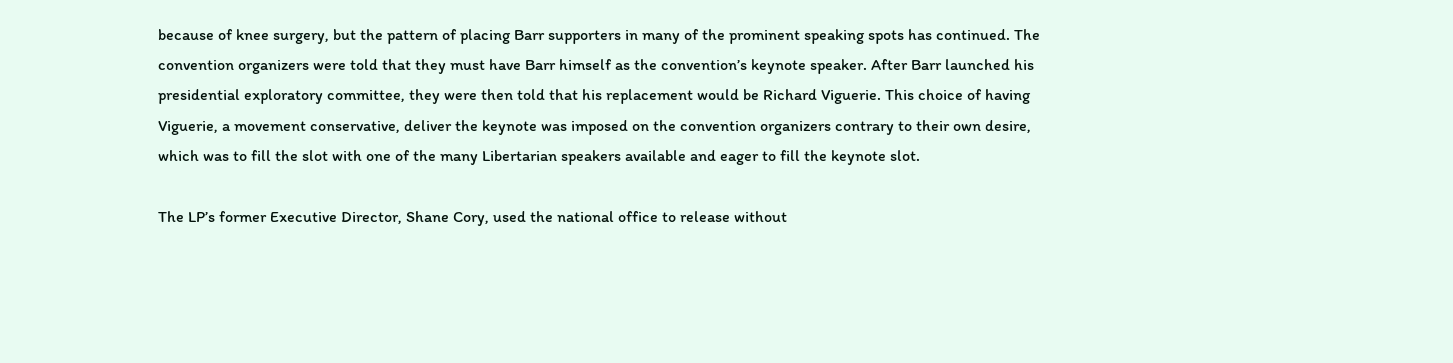because of knee surgery, but the pattern of placing Barr supporters in many of the prominent speaking spots has continued. The convention organizers were told that they must have Barr himself as the convention’s keynote speaker. After Barr launched his presidential exploratory committee, they were then told that his replacement would be Richard Viguerie. This choice of having Viguerie, a movement conservative, deliver the keynote was imposed on the convention organizers contrary to their own desire, which was to fill the slot with one of the many Libertarian speakers available and eager to fill the keynote slot.

The LP’s former Executive Director, Shane Cory, used the national office to release without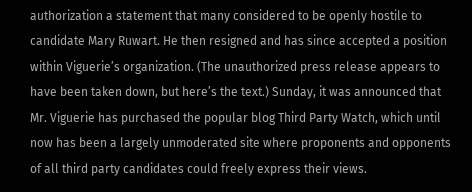authorization a statement that many considered to be openly hostile to candidate Mary Ruwart. He then resigned and has since accepted a position within Viguerie’s organization. (The unauthorized press release appears to have been taken down, but here’s the text.) Sunday, it was announced that Mr. Viguerie has purchased the popular blog Third Party Watch, which until now has been a largely unmoderated site where proponents and opponents of all third party candidates could freely express their views.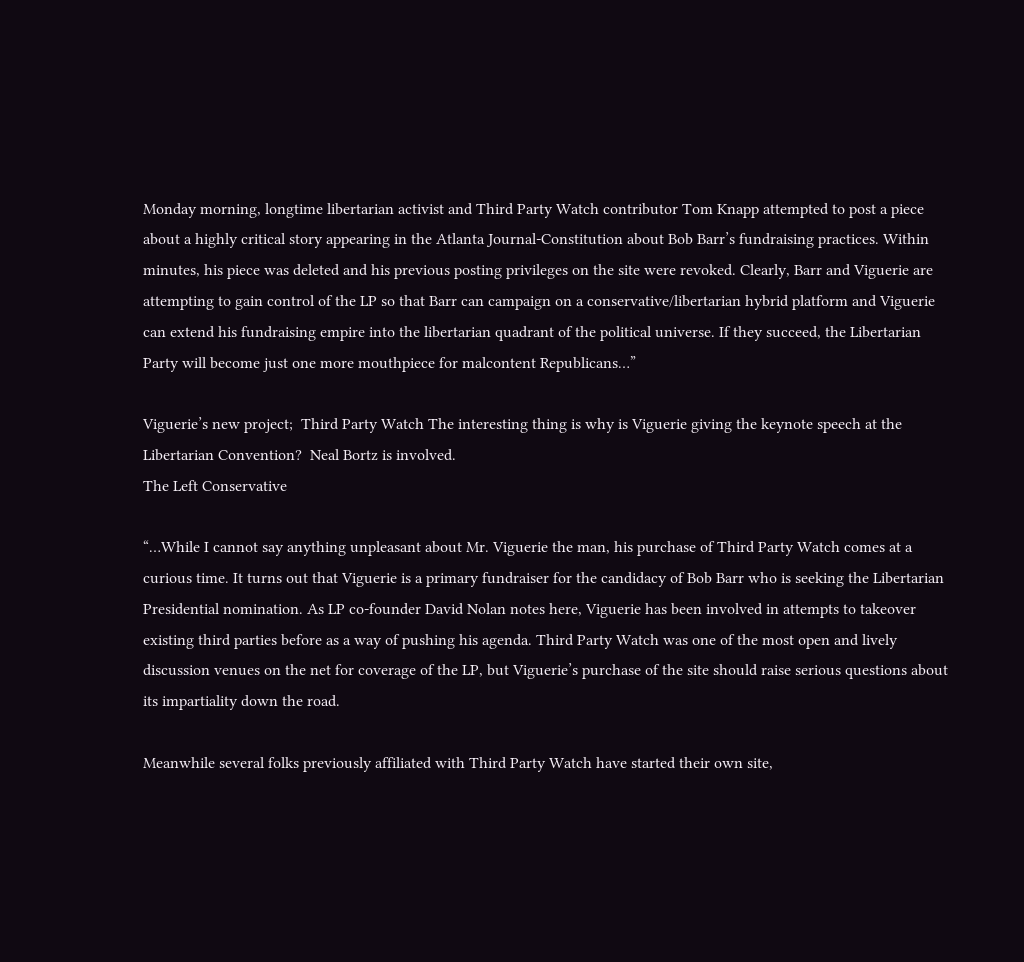Monday morning, longtime libertarian activist and Third Party Watch contributor Tom Knapp attempted to post a piece about a highly critical story appearing in the Atlanta Journal-Constitution about Bob Barr’s fundraising practices. Within minutes, his piece was deleted and his previous posting privileges on the site were revoked. Clearly, Barr and Viguerie are attempting to gain control of the LP so that Barr can campaign on a conservative/libertarian hybrid platform and Viguerie can extend his fundraising empire into the libertarian quadrant of the political universe. If they succeed, the Libertarian Party will become just one more mouthpiece for malcontent Republicans…”

Viguerie’s new project;  Third Party Watch The interesting thing is why is Viguerie giving the keynote speech at the Libertarian Convention?  Neal Bortz is involved.
The Left Conservative

“…While I cannot say anything unpleasant about Mr. Viguerie the man, his purchase of Third Party Watch comes at a curious time. It turns out that Viguerie is a primary fundraiser for the candidacy of Bob Barr who is seeking the Libertarian Presidential nomination. As LP co-founder David Nolan notes here, Viguerie has been involved in attempts to takeover existing third parties before as a way of pushing his agenda. Third Party Watch was one of the most open and lively discussion venues on the net for coverage of the LP, but Viguerie’s purchase of the site should raise serious questions about its impartiality down the road.

Meanwhile several folks previously affiliated with Third Party Watch have started their own site,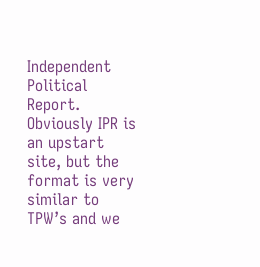Independent Political Report. Obviously IPR is an upstart site, but the format is very similar to TPW’s and we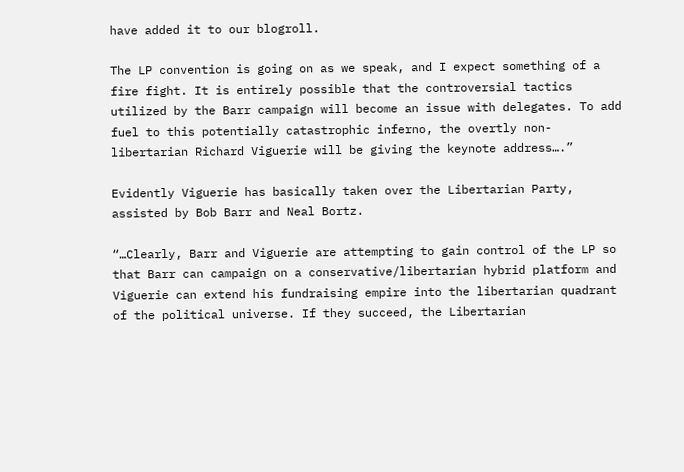have added it to our blogroll.

The LP convention is going on as we speak, and I expect something of a fire fight. It is entirely possible that the controversial tactics utilized by the Barr campaign will become an issue with delegates. To add fuel to this potentially catastrophic inferno, the overtly non-libertarian Richard Viguerie will be giving the keynote address….”

Evidently Viguerie has basically taken over the Libertarian Party, assisted by Bob Barr and Neal Bortz.

“…Clearly, Barr and Viguerie are attempting to gain control of the LP so that Barr can campaign on a conservative/libertarian hybrid platform and Viguerie can extend his fundraising empire into the libertarian quadrant of the political universe. If they succeed, the Libertarian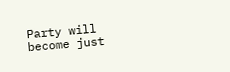Party will become just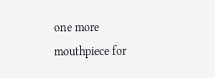one more mouthpiece for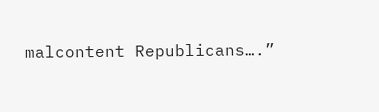malcontent Republicans….”